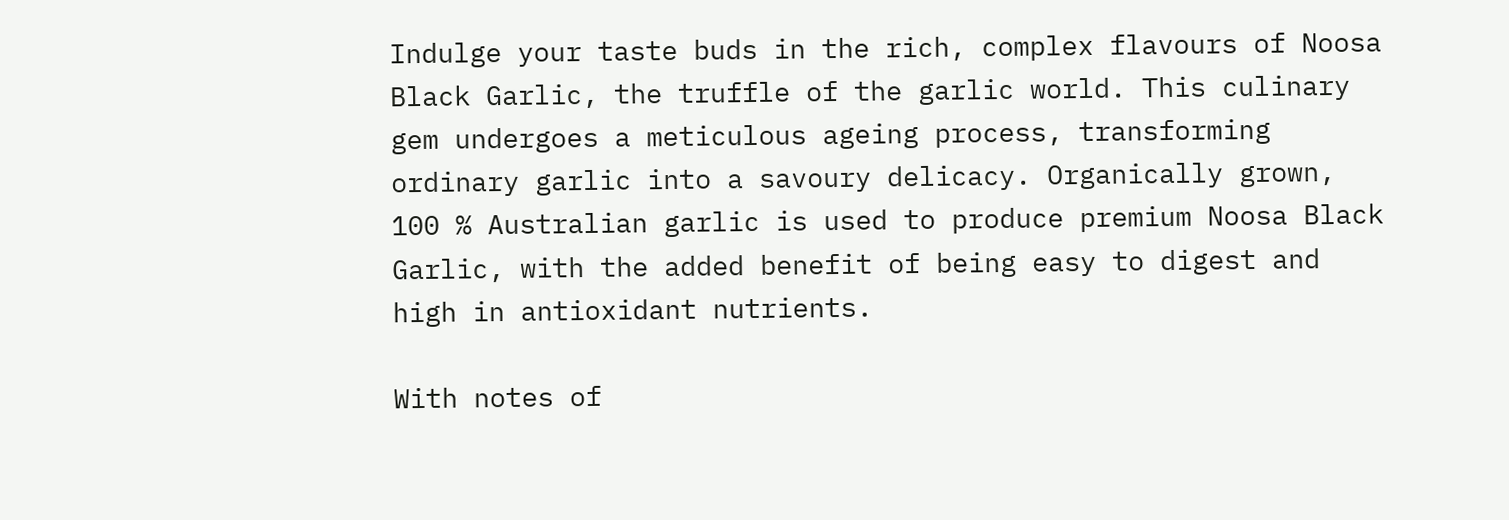Indulge your taste buds in the rich, complex flavours of Noosa Black Garlic, the truffle of the garlic world. This culinary gem undergoes a meticulous ageing process, transforming ordinary garlic into a savoury delicacy. Organically grown, 100 % Australian garlic is used to produce premium Noosa Black Garlic, with the added benefit of being easy to digest and high in antioxidant nutrients.

With notes of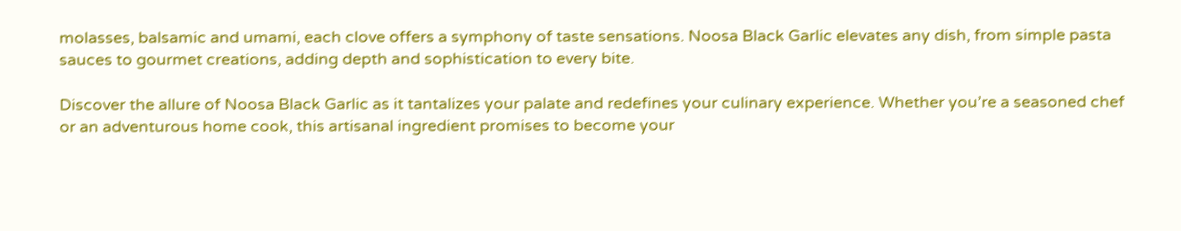molasses, balsamic and umami, each clove offers a symphony of taste sensations. Noosa Black Garlic elevates any dish, from simple pasta sauces to gourmet creations, adding depth and sophistication to every bite.

Discover the allure of Noosa Black Garlic as it tantalizes your palate and redefines your culinary experience. Whether you’re a seasoned chef or an adventurous home cook, this artisanal ingredient promises to become your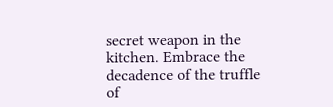secret weapon in the kitchen. Embrace the decadence of the truffle of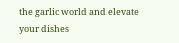the garlic world and elevate your dishes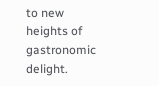to new heights of gastronomic delight.